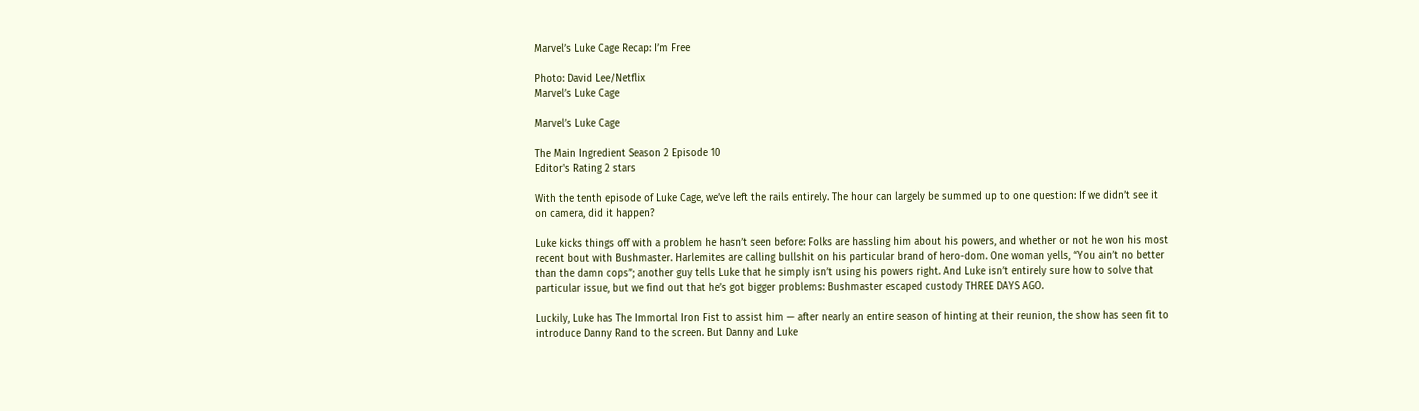Marvel’s Luke Cage Recap: I’m Free

Photo: David Lee/Netflix
Marvel’s Luke Cage

Marvel’s Luke Cage

The Main Ingredient Season 2 Episode 10
Editor's Rating 2 stars

With the tenth episode of Luke Cage, we’ve left the rails entirely. The hour can largely be summed up to one question: If we didn’t see it on camera, did it happen?

Luke kicks things off with a problem he hasn’t seen before: Folks are hassling him about his powers, and whether or not he won his most recent bout with Bushmaster. Harlemites are calling bullshit on his particular brand of hero-dom. One woman yells, “You ain’t no better than the damn cops”; another guy tells Luke that he simply isn’t using his powers right. And Luke isn’t entirely sure how to solve that particular issue, but we find out that he’s got bigger problems: Bushmaster escaped custody THREE DAYS AGO.

Luckily, Luke has The Immortal Iron Fist to assist him — after nearly an entire season of hinting at their reunion, the show has seen fit to introduce Danny Rand to the screen. But Danny and Luke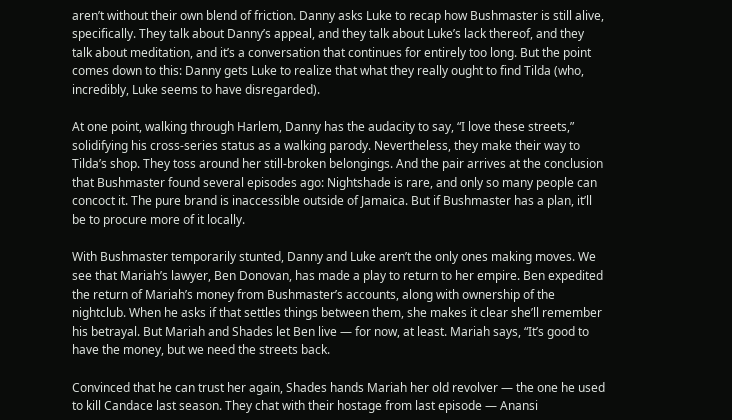aren’t without their own blend of friction. Danny asks Luke to recap how Bushmaster is still alive, specifically. They talk about Danny’s appeal, and they talk about Luke’s lack thereof, and they talk about meditation, and it’s a conversation that continues for entirely too long. But the point comes down to this: Danny gets Luke to realize that what they really ought to find Tilda (who, incredibly, Luke seems to have disregarded).

At one point, walking through Harlem, Danny has the audacity to say, “I love these streets,” solidifying his cross-series status as a walking parody. Nevertheless, they make their way to Tilda’s shop. They toss around her still-broken belongings. And the pair arrives at the conclusion that Bushmaster found several episodes ago: Nightshade is rare, and only so many people can concoct it. The pure brand is inaccessible outside of Jamaica. But if Bushmaster has a plan, it’ll be to procure more of it locally.

With Bushmaster temporarily stunted, Danny and Luke aren’t the only ones making moves. We see that Mariah’s lawyer, Ben Donovan, has made a play to return to her empire. Ben expedited the return of Mariah’s money from Bushmaster’s accounts, along with ownership of the nightclub. When he asks if that settles things between them, she makes it clear she’ll remember his betrayal. But Mariah and Shades let Ben live — for now, at least. Mariah says, “It’s good to have the money, but we need the streets back.

Convinced that he can trust her again, Shades hands Mariah her old revolver — the one he used to kill Candace last season. They chat with their hostage from last episode — Anansi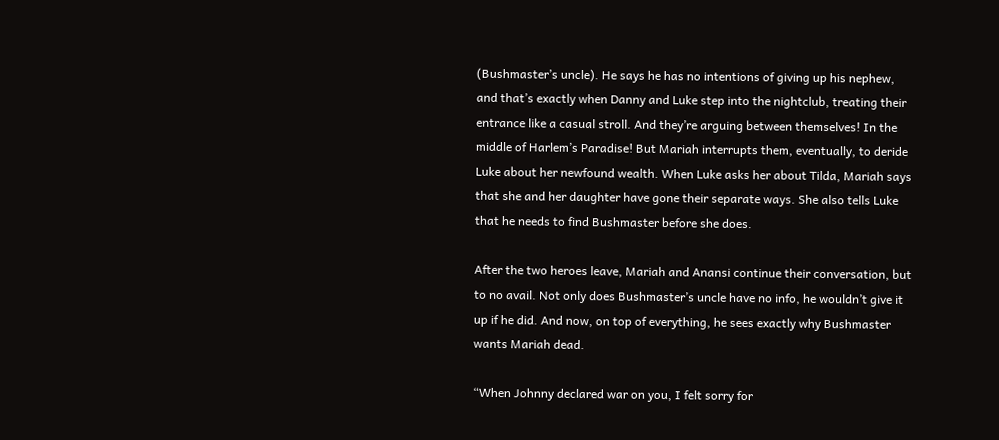(Bushmaster’s uncle). He says he has no intentions of giving up his nephew, and that’s exactly when Danny and Luke step into the nightclub, treating their entrance like a casual stroll. And they’re arguing between themselves! In the middle of Harlem’s Paradise! But Mariah interrupts them, eventually, to deride Luke about her newfound wealth. When Luke asks her about Tilda, Mariah says that she and her daughter have gone their separate ways. She also tells Luke that he needs to find Bushmaster before she does.

After the two heroes leave, Mariah and Anansi continue their conversation, but to no avail. Not only does Bushmaster’s uncle have no info, he wouldn’t give it up if he did. And now, on top of everything, he sees exactly why Bushmaster wants Mariah dead.

“When Johnny declared war on you, I felt sorry for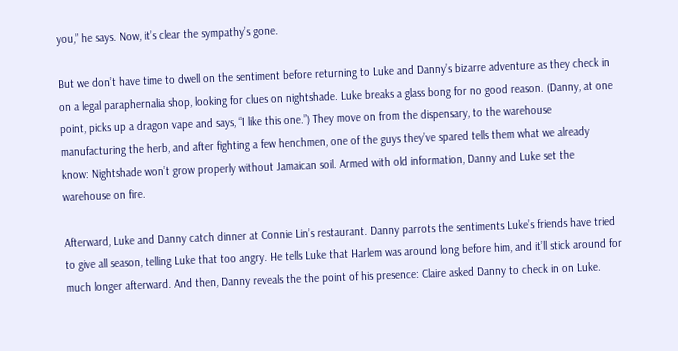you,” he says. Now, it’s clear the sympathy’s gone.

But we don’t have time to dwell on the sentiment before returning to Luke and Danny’s bizarre adventure as they check in on a legal paraphernalia shop, looking for clues on nightshade. Luke breaks a glass bong for no good reason. (Danny, at one point, picks up a dragon vape and says, “I like this one.”) They move on from the dispensary, to the warehouse manufacturing the herb, and after fighting a few henchmen, one of the guys they’ve spared tells them what we already know: Nightshade won’t grow properly without Jamaican soil. Armed with old information, Danny and Luke set the warehouse on fire.

Afterward, Luke and Danny catch dinner at Connie Lin’s restaurant. Danny parrots the sentiments Luke’s friends have tried to give all season, telling Luke that too angry. He tells Luke that Harlem was around long before him, and it’ll stick around for much longer afterward. And then, Danny reveals the the point of his presence: Claire asked Danny to check in on Luke.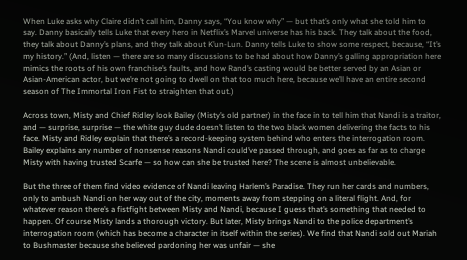When Luke asks why Claire didn’t call him, Danny says, “You know why” — but that’s only what she told him to say. Danny basically tells Luke that every hero in Netflix’s Marvel universe has his back. They talk about the food, they talk about Danny’s plans, and they talk about K’un-Lun. Danny tells Luke to show some respect, because, “It’s my history.” (And, listen — there are so many discussions to be had about how Danny’s galling appropriation here mimics the roots of his own franchise’s faults, and how Rand’s casting would be better served by an Asian or Asian-American actor, but we’re not going to dwell on that too much here, because we’ll have an entire second season of The Immortal Iron Fist to straighten that out.)

Across town, Misty and Chief Ridley look Bailey (Misty’s old partner) in the face in to tell him that Nandi is a traitor, and — surprise, surprise — the white guy dude doesn’t listen to the two black women delivering the facts to his face. Misty and Ridley explain that there’s a record-keeping system behind who enters the interrogation room. Bailey explains any number of nonsense reasons Nandi could’ve passed through, and goes as far as to charge Misty with having trusted Scarfe — so how can she be trusted here? The scene is almost unbelievable.

But the three of them find video evidence of Nandi leaving Harlem’s Paradise. They run her cards and numbers, only to ambush Nandi on her way out of the city, moments away from stepping on a literal flight. And, for whatever reason there’s a fistfight between Misty and Nandi, because I guess that’s something that needed to happen. Of course Misty lands a thorough victory. But later, Misty brings Nandi to the police department’s interrogation room (which has become a character in itself within the series). We find that Nandi sold out Mariah to Bushmaster because she believed pardoning her was unfair — she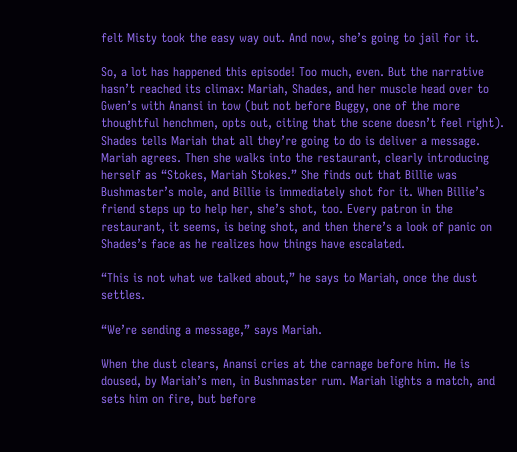felt Misty took the easy way out. And now, she’s going to jail for it.

So, a lot has happened this episode! Too much, even. But the narrative hasn’t reached its climax: Mariah, Shades, and her muscle head over to Gwen’s with Anansi in tow (but not before Buggy, one of the more thoughtful henchmen, opts out, citing that the scene doesn’t feel right). Shades tells Mariah that all they’re going to do is deliver a message. Mariah agrees. Then she walks into the restaurant, clearly introducing herself as “Stokes, Mariah Stokes.” She finds out that Billie was Bushmaster’s mole, and Billie is immediately shot for it. When Billie’s friend steps up to help her, she’s shot, too. Every patron in the restaurant, it seems, is being shot, and then there’s a look of panic on Shades’s face as he realizes how things have escalated.

“This is not what we talked about,” he says to Mariah, once the dust settles.

“We’re sending a message,” says Mariah.

When the dust clears, Anansi cries at the carnage before him. He is doused, by Mariah’s men, in Bushmaster rum. Mariah lights a match, and sets him on fire, but before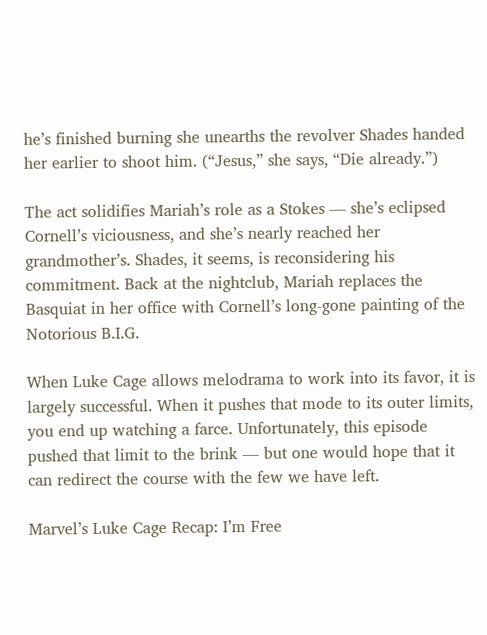he’s finished burning she unearths the revolver Shades handed her earlier to shoot him. (“Jesus,” she says, “Die already.”)

The act solidifies Mariah’s role as a Stokes — she’s eclipsed Cornell’s viciousness, and she’s nearly reached her grandmother’s. Shades, it seems, is reconsidering his commitment. Back at the nightclub, Mariah replaces the Basquiat in her office with Cornell’s long-gone painting of the Notorious B.I.G.

When Luke Cage allows melodrama to work into its favor, it is largely successful. When it pushes that mode to its outer limits, you end up watching a farce. Unfortunately, this episode pushed that limit to the brink — but one would hope that it can redirect the course with the few we have left.

Marvel’s Luke Cage Recap: I’m Free